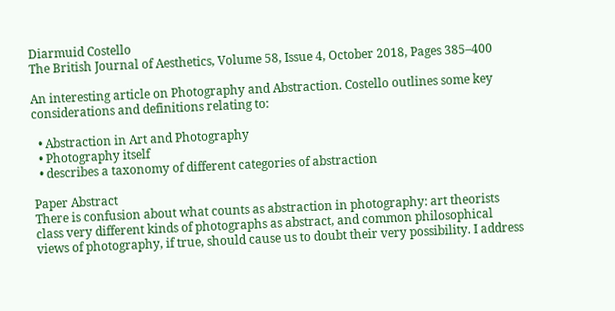Diarmuid Costello
The British Journal of Aesthetics, Volume 58, Issue 4, October 2018, Pages 385–400

An interesting article on Photography and Abstraction. Costello outlines some key considerations and definitions relating to:

  • Abstraction in Art and Photography
  • Photography itself
  • describes a taxonomy of different categories of abstraction

Paper Abstract
There is confusion about what counts as abstraction in photography: art theorists class very different kinds of photographs as abstract, and common philosophical views of photography, if true, should cause us to doubt their very possibility. I address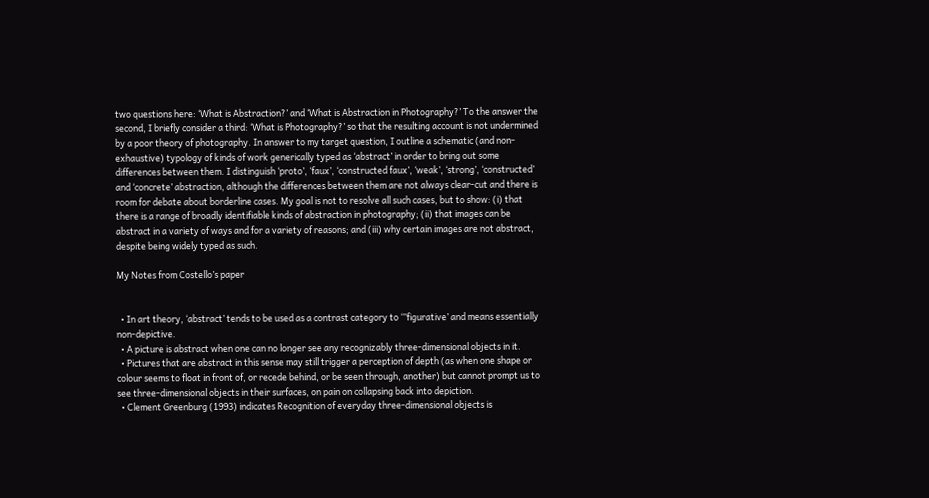two questions here: ‘What is Abstraction?’ and ‘What is Abstraction in Photography?’ To the answer the second, I briefly consider a third: ‘What is Photography?’ so that the resulting account is not undermined by a poor theory of photography. In answer to my target question, I outline a schematic (and non-exhaustive) typology of kinds of work generically typed as ‘abstract’ in order to bring out some differences between them. I distinguish ‘proto’, ‘faux’, ‘constructed faux’, ‘weak’, ‘strong’, ‘constructed’ and ‘concrete’ abstraction, although the differences between them are not always clear-cut and there is room for debate about borderline cases. My goal is not to resolve all such cases, but to show: (i) that there is a range of broadly identifiable kinds of abstraction in photography; (ii) that images can be abstract in a variety of ways and for a variety of reasons; and (iii) why certain images are not abstract, despite being widely typed as such.

My Notes from Costello’s paper


  • In art theory, ‘abstract’ tends to be used as a contrast category to ‘”figurative’ and means essentially non-depictive.
  • A picture is abstract when one can no longer see any recognizably three-dimensional objects in it.
  • Pictures that are abstract in this sense may still trigger a perception of depth (as when one shape or colour seems to float in front of, or recede behind, or be seen through, another) but cannot prompt us to see three-dimensional objects in their surfaces, on pain on collapsing back into depiction.
  • Clement Greenburg (1993) indicates Recognition of everyday three-dimensional objects is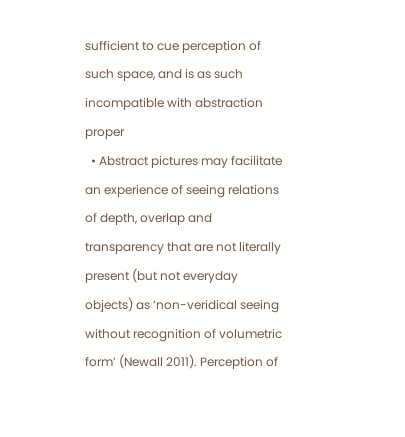sufficient to cue perception of such space, and is as such incompatible with abstraction proper
  • Abstract pictures may facilitate an experience of seeing relations of depth, overlap and transparency that are not literally present (but not everyday objects) as ‘non-veridical seeing without recognition of volumetric form’ (Newall 2011). Perception of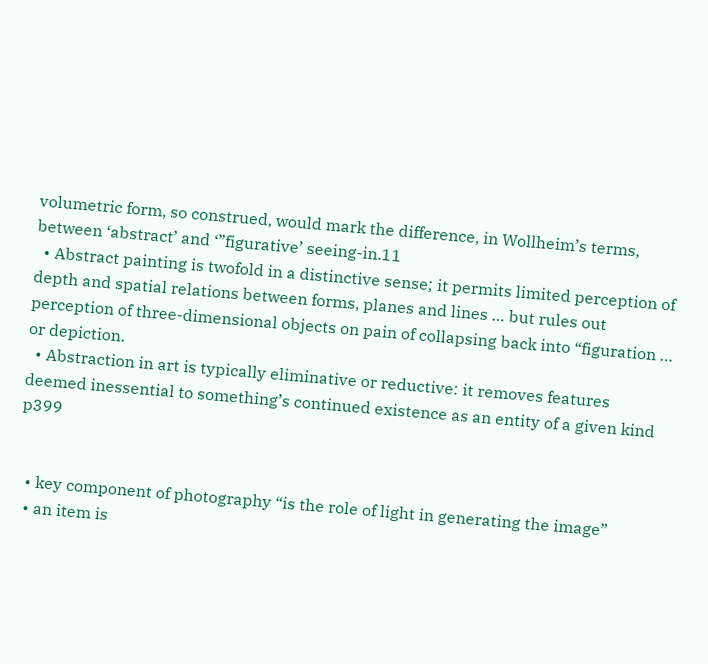volumetric form, so construed, would mark the difference, in Wollheim’s terms, between ‘abstract’ and ‘”figurative’ seeing-in.11
  • Abstract painting is twofold in a distinctive sense; it permits limited perception of depth and spatial relations between forms, planes and lines … but rules out perception of three-dimensional objects on pain of collapsing back into “figuration … or depiction.
  • Abstraction in art is typically eliminative or reductive: it removes features deemed inessential to something’s continued existence as an entity of a given kind p399


  • key component of photography “is the role of light in generating the image”
  • an item is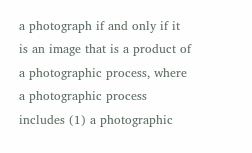a photograph if and only if it is an image that is a product of a photographic process, where a photographic process includes (1) a photographic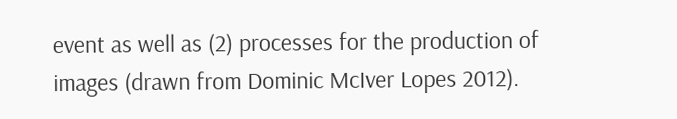event as well as (2) processes for the production of images (drawn from Dominic McIver Lopes 2012).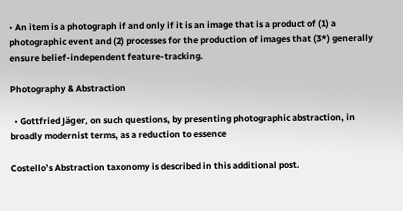• An item is a photograph if and only if it is an image that is a product of (1) a photographic event and (2) processes for the production of images that (3*) generally ensure belief-independent feature-tracking.

Photography & Abstraction

  • Gottfried Jäger, on such questions, by presenting photographic abstraction, in broadly modernist terms, as a reduction to essence

Costello’s Abstraction taxonomy is described in this additional post.